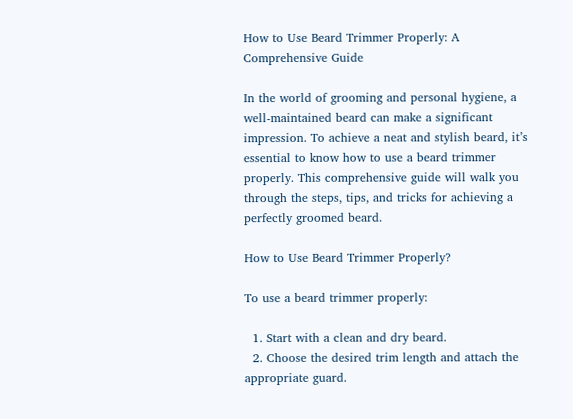How to Use Beard Trimmer Properly: A Comprehensive Guide

In the world of grooming and personal hygiene, a well-maintained beard can make a significant impression. To achieve a neat and stylish beard, it’s essential to know how to use a beard trimmer properly. This comprehensive guide will walk you through the steps, tips, and tricks for achieving a perfectly groomed beard.

How to Use Beard Trimmer Properly?

To use a beard trimmer properly:

  1. Start with a clean and dry beard.
  2. Choose the desired trim length and attach the appropriate guard.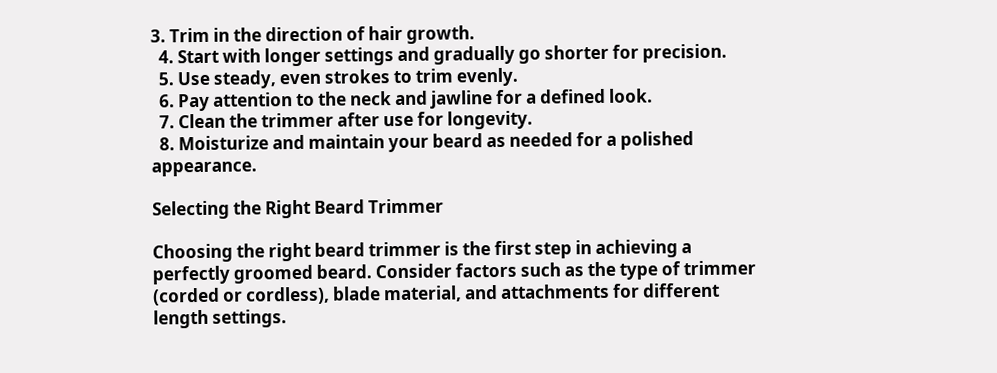3. Trim in the direction of hair growth.
  4. Start with longer settings and gradually go shorter for precision.
  5. Use steady, even strokes to trim evenly.
  6. Pay attention to the neck and jawline for a defined look.
  7. Clean the trimmer after use for longevity.
  8. Moisturize and maintain your beard as needed for a polished appearance.

Selecting the Right Beard Trimmer

Choosing the right beard trimmer is the first step in achieving a perfectly groomed beard. Consider factors such as the type of trimmer (corded or cordless), blade material, and attachments for different length settings.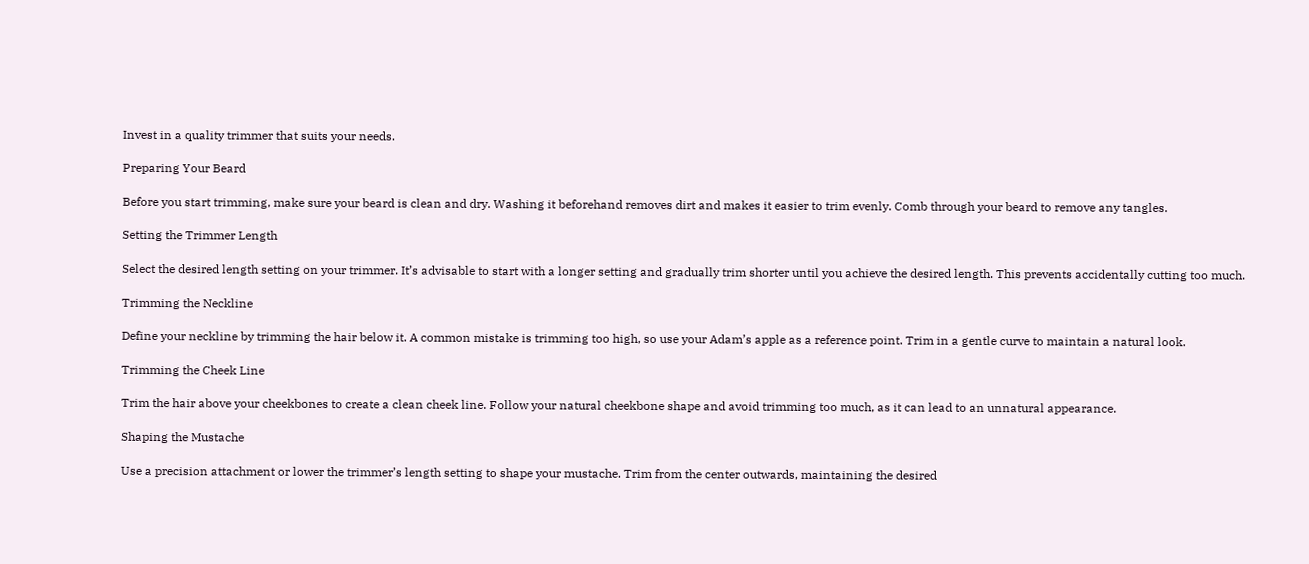Invest in a quality trimmer that suits your needs.

Preparing Your Beard

Before you start trimming, make sure your beard is clean and dry. Washing it beforehand removes dirt and makes it easier to trim evenly. Comb through your beard to remove any tangles.

Setting the Trimmer Length

Select the desired length setting on your trimmer. It’s advisable to start with a longer setting and gradually trim shorter until you achieve the desired length. This prevents accidentally cutting too much.

Trimming the Neckline

Define your neckline by trimming the hair below it. A common mistake is trimming too high, so use your Adam’s apple as a reference point. Trim in a gentle curve to maintain a natural look.

Trimming the Cheek Line

Trim the hair above your cheekbones to create a clean cheek line. Follow your natural cheekbone shape and avoid trimming too much, as it can lead to an unnatural appearance.

Shaping the Mustache

Use a precision attachment or lower the trimmer’s length setting to shape your mustache. Trim from the center outwards, maintaining the desired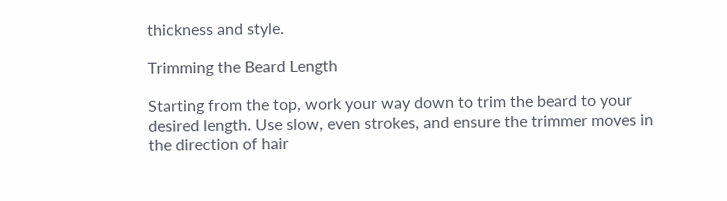thickness and style.

Trimming the Beard Length

Starting from the top, work your way down to trim the beard to your desired length. Use slow, even strokes, and ensure the trimmer moves in the direction of hair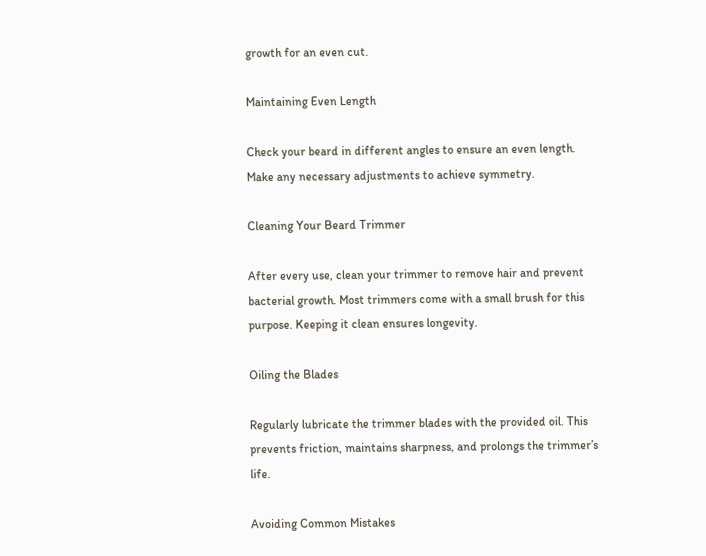growth for an even cut.

Maintaining Even Length

Check your beard in different angles to ensure an even length. Make any necessary adjustments to achieve symmetry.

Cleaning Your Beard Trimmer

After every use, clean your trimmer to remove hair and prevent bacterial growth. Most trimmers come with a small brush for this purpose. Keeping it clean ensures longevity.

Oiling the Blades

Regularly lubricate the trimmer blades with the provided oil. This prevents friction, maintains sharpness, and prolongs the trimmer’s life.

Avoiding Common Mistakes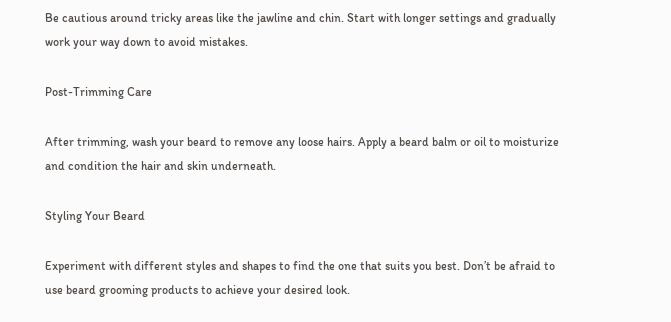Be cautious around tricky areas like the jawline and chin. Start with longer settings and gradually work your way down to avoid mistakes.

Post-Trimming Care

After trimming, wash your beard to remove any loose hairs. Apply a beard balm or oil to moisturize and condition the hair and skin underneath.

Styling Your Beard

Experiment with different styles and shapes to find the one that suits you best. Don’t be afraid to use beard grooming products to achieve your desired look.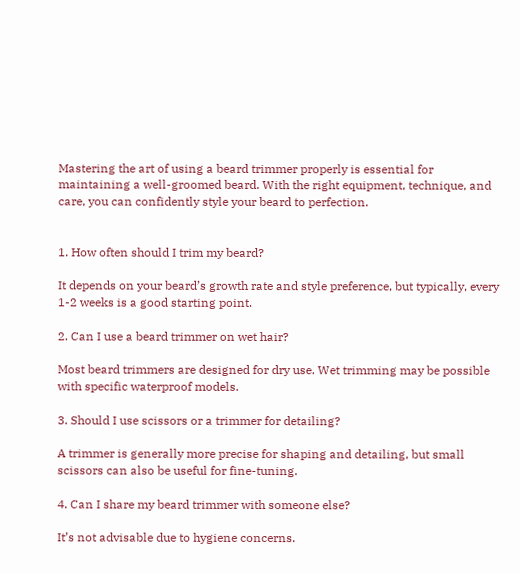Mastering the art of using a beard trimmer properly is essential for maintaining a well-groomed beard. With the right equipment, technique, and care, you can confidently style your beard to perfection.


1. How often should I trim my beard?

It depends on your beard’s growth rate and style preference, but typically, every 1-2 weeks is a good starting point.

2. Can I use a beard trimmer on wet hair?

Most beard trimmers are designed for dry use. Wet trimming may be possible with specific waterproof models.

3. Should I use scissors or a trimmer for detailing?

A trimmer is generally more precise for shaping and detailing, but small scissors can also be useful for fine-tuning.

4. Can I share my beard trimmer with someone else?

It’s not advisable due to hygiene concerns.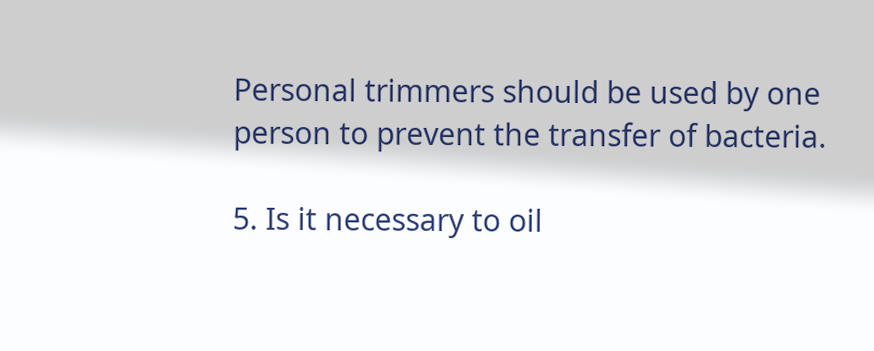Personal trimmers should be used by one person to prevent the transfer of bacteria.

5. Is it necessary to oil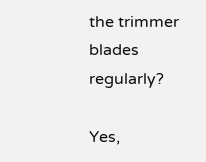the trimmer blades regularly?

Yes,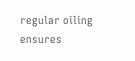regular oiling ensures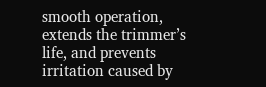smooth operation, extends the trimmer’s life, and prevents irritation caused by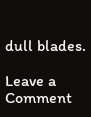dull blades.

Leave a Comment